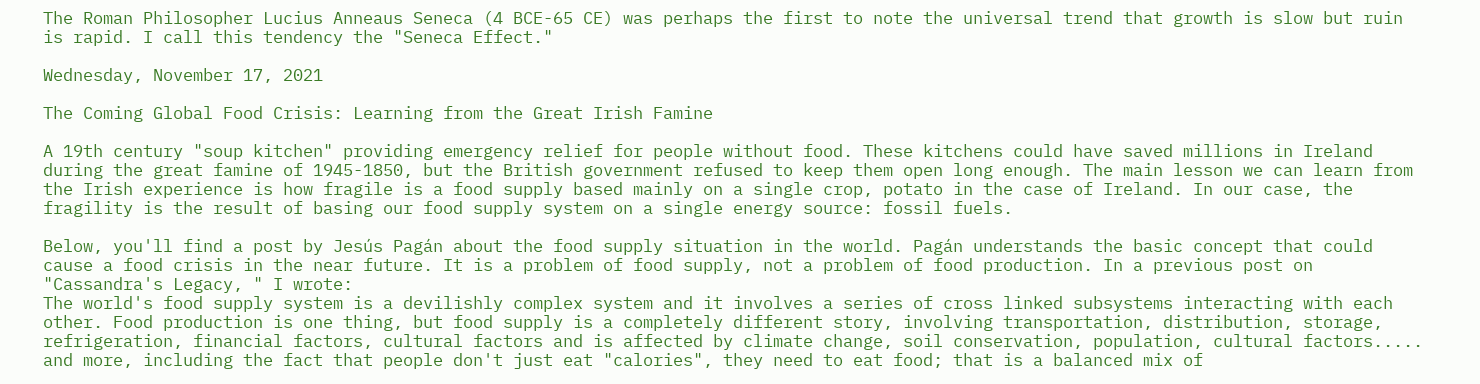The Roman Philosopher Lucius Anneaus Seneca (4 BCE-65 CE) was perhaps the first to note the universal trend that growth is slow but ruin is rapid. I call this tendency the "Seneca Effect."

Wednesday, November 17, 2021

The Coming Global Food Crisis: Learning from the Great Irish Famine

A 19th century "soup kitchen" providing emergency relief for people without food. These kitchens could have saved millions in Ireland during the great famine of 1945-1850, but the British government refused to keep them open long enough. The main lesson we can learn from the Irish experience is how fragile is a food supply based mainly on a single crop, potato in the case of Ireland. In our case, the fragility is the result of basing our food supply system on a single energy source: fossil fuels.

Below, you'll find a post by Jesús Pagán about the food supply situation in the world. Pagán understands the basic concept that could cause a food crisis in the near future. It is a problem of food supply, not a problem of food production. In a previous post on "Cassandra's Legacy, " I wrote:
The world's food supply system is a devilishly complex system and it involves a series of cross linked subsystems interacting with each other. Food production is one thing, but food supply is a completely different story, involving transportation, distribution, storage, refrigeration, financial factors, cultural factors and is affected by climate change, soil conservation, population, cultural factors..... and more, including the fact that people don't just eat "calories", they need to eat food; that is a balanced mix of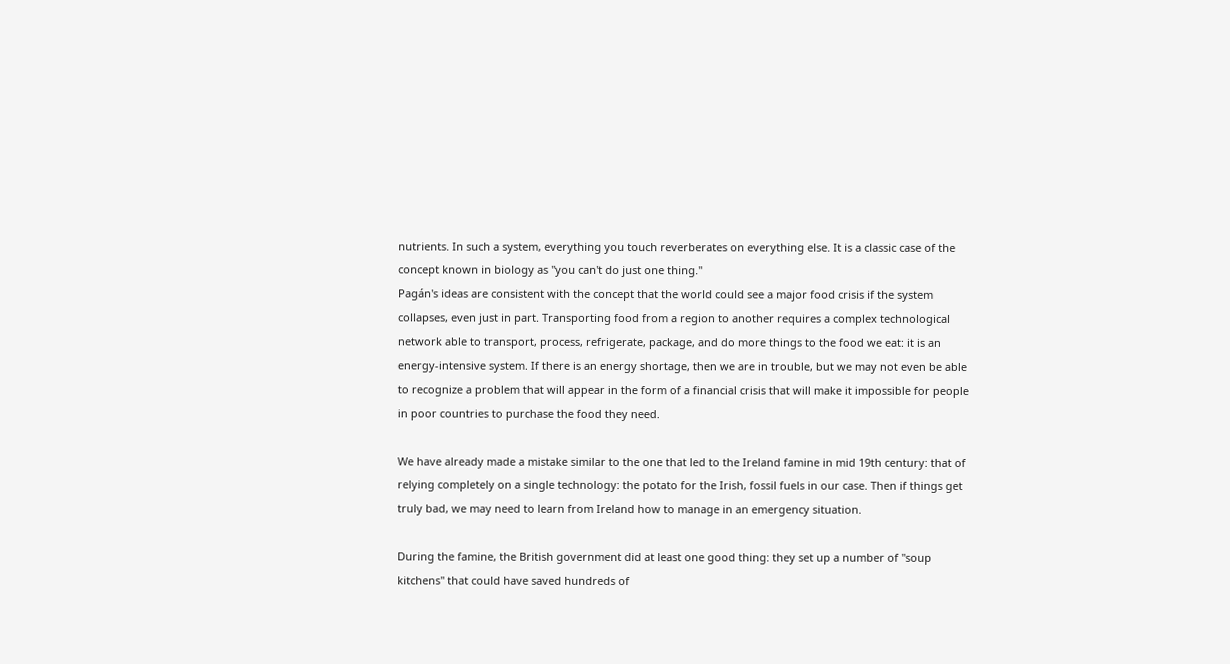nutrients. In such a system, everything you touch reverberates on everything else. It is a classic case of the concept known in biology as "you can't do just one thing."
Pagán's ideas are consistent with the concept that the world could see a major food crisis if the system collapses, even just in part. Transporting food from a region to another requires a complex technological network able to transport, process, refrigerate, package, and do more things to the food we eat: it is an energy-intensive system. If there is an energy shortage, then we are in trouble, but we may not even be able to recognize a problem that will appear in the form of a financial crisis that will make it impossible for people in poor countries to purchase the food they need.

We have already made a mistake similar to the one that led to the Ireland famine in mid 19th century: that of relying completely on a single technology: the potato for the Irish, fossil fuels in our case. Then if things get truly bad, we may need to learn from Ireland how to manage in an emergency situation.

During the famine, the British government did at least one good thing: they set up a number of "soup kitchens" that could have saved hundreds of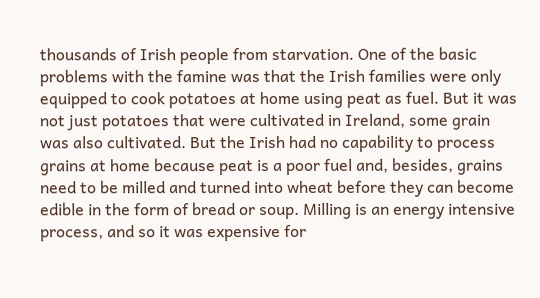thousands of Irish people from starvation. One of the basic problems with the famine was that the Irish families were only equipped to cook potatoes at home using peat as fuel. But it was not just potatoes that were cultivated in Ireland, some grain was also cultivated. But the Irish had no capability to process grains at home because peat is a poor fuel and, besides, grains need to be milled and turned into wheat before they can become edible in the form of bread or soup. Milling is an energy intensive process, and so it was expensive for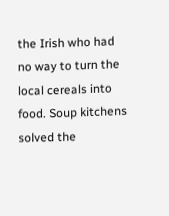the Irish who had no way to turn the local cereals into food. Soup kitchens solved the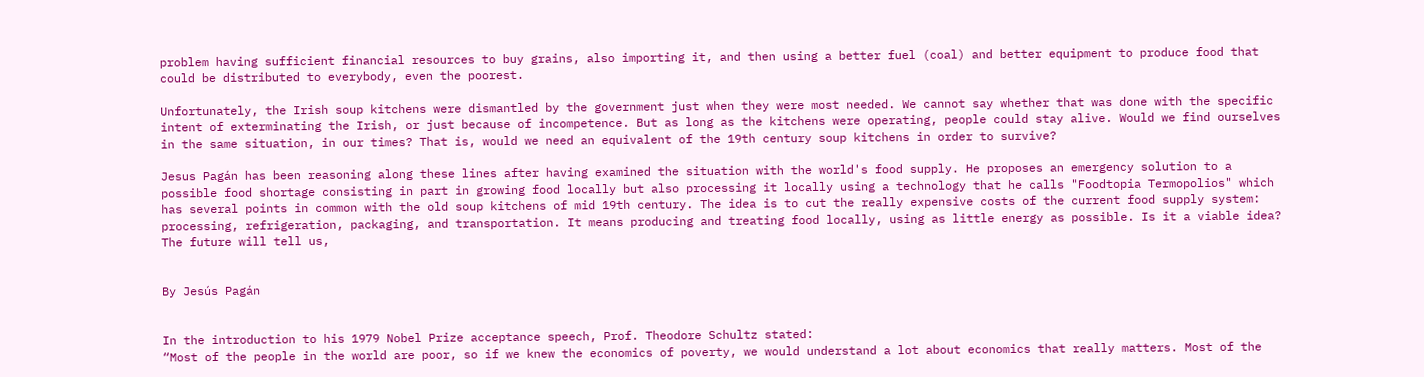problem having sufficient financial resources to buy grains, also importing it, and then using a better fuel (coal) and better equipment to produce food that could be distributed to everybody, even the poorest.

Unfortunately, the Irish soup kitchens were dismantled by the government just when they were most needed. We cannot say whether that was done with the specific intent of exterminating the Irish, or just because of incompetence. But as long as the kitchens were operating, people could stay alive. Would we find ourselves in the same situation, in our times? That is, would we need an equivalent of the 19th century soup kitchens in order to survive?

Jesus Pagán has been reasoning along these lines after having examined the situation with the world's food supply. He proposes an emergency solution to a possible food shortage consisting in part in growing food locally but also processing it locally using a technology that he calls "Foodtopia Termopolios" which has several points in common with the old soup kitchens of mid 19th century. The idea is to cut the really expensive costs of the current food supply system: processing, refrigeration, packaging, and transportation. It means producing and treating food locally, using as little energy as possible. Is it a viable idea? The future will tell us,


By Jesús Pagán


In the introduction to his 1979 Nobel Prize acceptance speech, Prof. Theodore Schultz stated:
“Most of the people in the world are poor, so if we knew the economics of poverty, we would understand a lot about economics that really matters. Most of the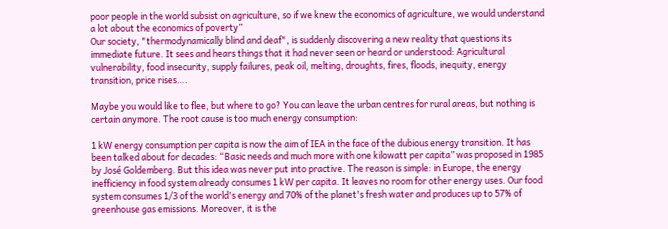poor people in the world subsist on agriculture, so if we knew the economics of agriculture, we would understand a lot about the economics of poverty”
Our society, "thermodynamically blind and deaf", is suddenly discovering a new reality that questions its immediate future. It sees and hears things that it had never seen or heard or understood: Agricultural vulnerability, food insecurity, supply failures, peak oil, melting, droughts, fires, floods, inequity, energy transition, price rises….

Maybe you would like to flee, but where to go? You can leave the urban centres for rural areas, but nothing is certain anymore. The root cause is too much energy consumption:

1 kW energy consumption per capita is now the aim of IEA in the face of the dubious energy transition. It has been talked about for decades: “Basic needs and much more with one kilowatt per capita” was proposed in 1985 by José Goldemberg. But this idea was never put into practive. The reason is simple: in Europe, the energy inefficiency in food system already consumes 1 kW per capita. It leaves no room for other energy uses. Our food system consumes 1/3 of the world's energy and 70% of the planet's fresh water and produces up to 57% of greenhouse gas emissions. Moreover, it is the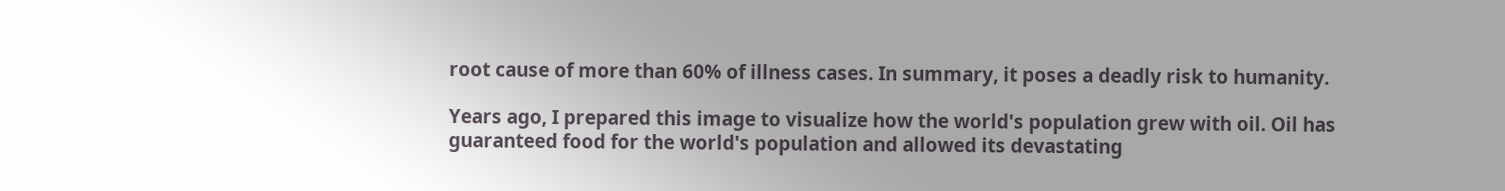root cause of more than 60% of illness cases. In summary, it poses a deadly risk to humanity.

Years ago, I prepared this image to visualize how the world's population grew with oil. Oil has guaranteed food for the world's population and allowed its devastating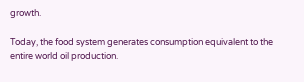growth.

Today, the food system generates consumption equivalent to the entire world oil production.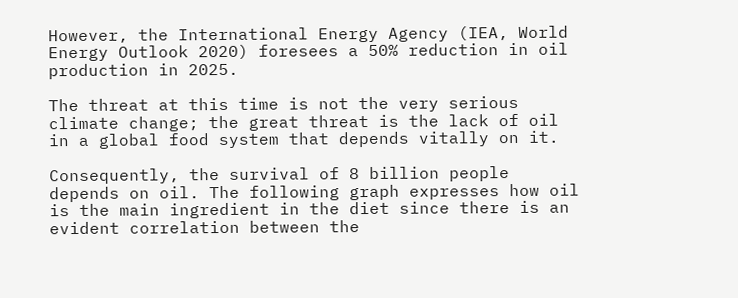However, the International Energy Agency (IEA, World Energy Outlook 2020) foresees a 50% reduction in oil production in 2025.

The threat at this time is not the very serious climate change; the great threat is the lack of oil in a global food system that depends vitally on it.

Consequently, the survival of 8 billion people depends on oil. The following graph expresses how oil is the main ingredient in the diet since there is an evident correlation between the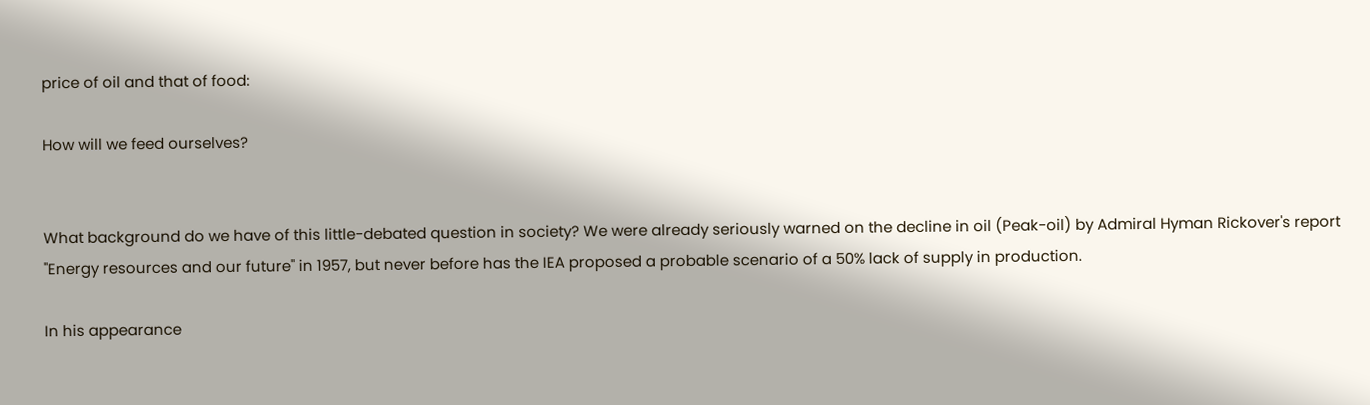price of oil and that of food:

How will we feed ourselves?


What background do we have of this little-debated question in society? We were already seriously warned on the decline in oil (Peak-oil) by Admiral Hyman Rickover's report "Energy resources and our future" in 1957, but never before has the IEA proposed a probable scenario of a 50% lack of supply in production.

In his appearance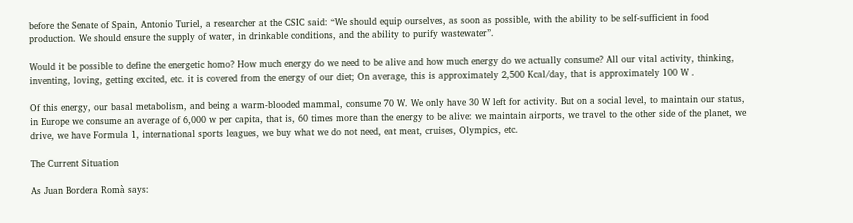before the Senate of Spain, Antonio Turiel, a researcher at the CSIC said: “We should equip ourselves, as soon as possible, with the ability to be self-sufficient in food production. We should ensure the supply of water, in drinkable conditions, and the ability to purify wastewater”.

Would it be possible to define the energetic homo? How much energy do we need to be alive and how much energy do we actually consume? All our vital activity, thinking, inventing, loving, getting excited, etc. it is covered from the energy of our diet; On average, this is approximately 2,500 Kcal/day, that is approximately 100 W .

Of this energy, our basal metabolism, and being a warm-blooded mammal, consume 70 W. We only have 30 W left for activity. But on a social level, to maintain our status, in Europe we consume an average of 6,000 w per capita, that is, 60 times more than the energy to be alive: we maintain airports, we travel to the other side of the planet, we drive, we have Formula 1, international sports leagues, we buy what we do not need, eat meat, cruises, Olympics, etc.

The Current Situation

As Juan Bordera Romà says: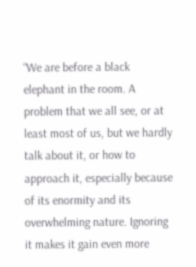“We are before a black elephant in the room. A problem that we all see, or at least most of us, but we hardly talk about it, or how to approach it, especially because of its enormity and its overwhelming nature. Ignoring it makes it gain even more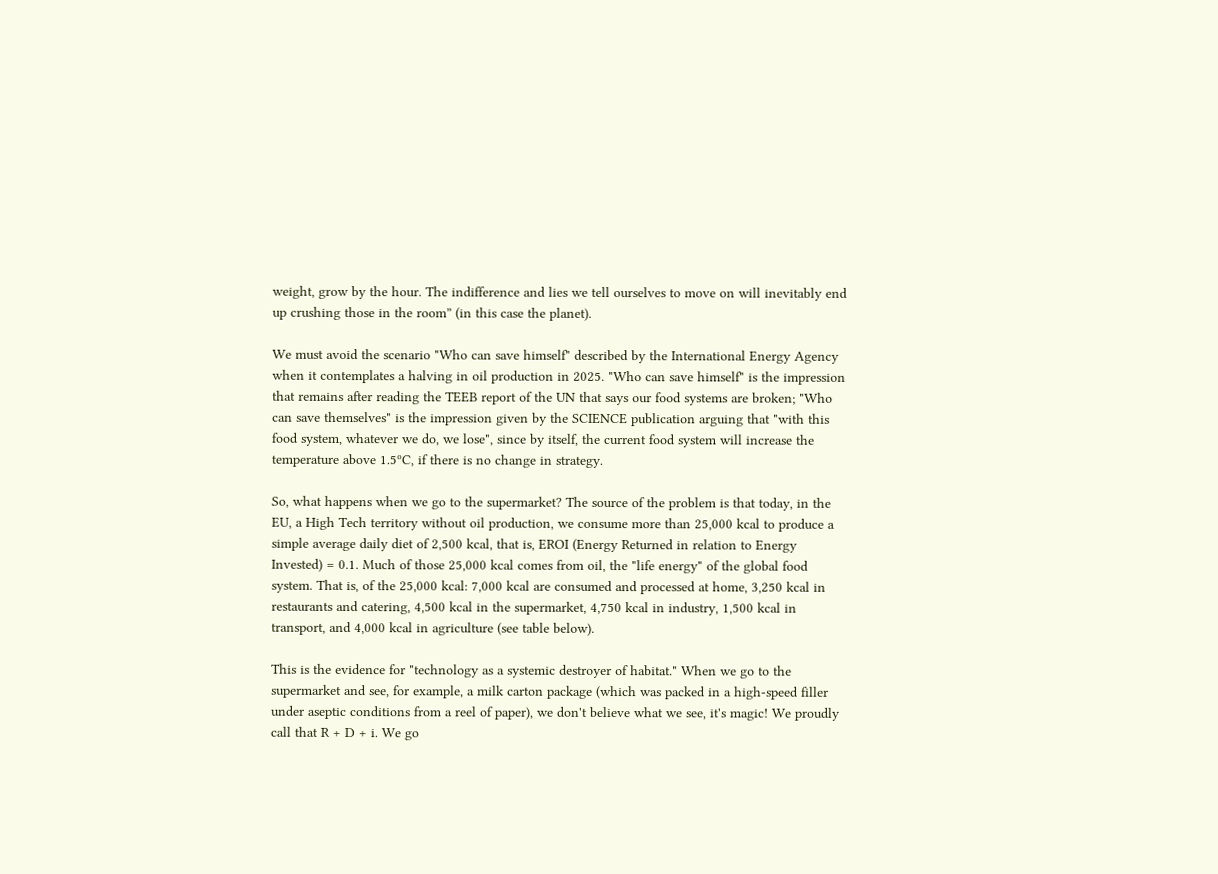weight, grow by the hour. The indifference and lies we tell ourselves to move on will inevitably end up crushing those in the room” (in this case the planet).

We must avoid the scenario "Who can save himself" described by the International Energy Agency when it contemplates a halving in oil production in 2025. "Who can save himself" is the impression that remains after reading the TEEB report of the UN that says our food systems are broken; "Who can save themselves" is the impression given by the SCIENCE publication arguing that "with this food system, whatever we do, we lose", since by itself, the current food system will increase the temperature above 1.5ºC, if there is no change in strategy.

So, what happens when we go to the supermarket? The source of the problem is that today, in the EU, a High Tech territory without oil production, we consume more than 25,000 kcal to produce a simple average daily diet of 2,500 kcal, that is, EROI (Energy Returned in relation to Energy Invested) = 0.1. Much of those 25,000 kcal comes from oil, the "life energy" of the global food system. That is, of the 25,000 kcal: 7,000 kcal are consumed and processed at home, 3,250 kcal in restaurants and catering, 4,500 kcal in the supermarket, 4,750 kcal in industry, 1,500 kcal in transport, and 4,000 kcal in agriculture (see table below).

This is the evidence for "technology as a systemic destroyer of habitat." When we go to the supermarket and see, for example, a milk carton package (which was packed in a high-speed filler under aseptic conditions from a reel of paper), we don't believe what we see, it's magic! We proudly call that R + D + i. We go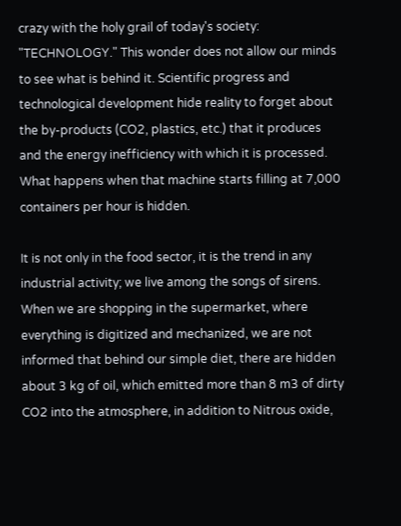crazy with the holy grail of today's society: "TECHNOLOGY." This wonder does not allow our minds to see what is behind it. Scientific progress and technological development hide reality to forget about the by-products (CO2, plastics, etc.) that it produces and the energy inefficiency with which it is processed. What happens when that machine starts filling at 7,000 containers per hour is hidden.

It is not only in the food sector, it is the trend in any industrial activity; we live among the songs of sirens. When we are shopping in the supermarket, where everything is digitized and mechanized, we are not informed that behind our simple diet, there are hidden about 3 kg of oil, which emitted more than 8 m3 of dirty CO2 into the atmosphere, in addition to Nitrous oxide,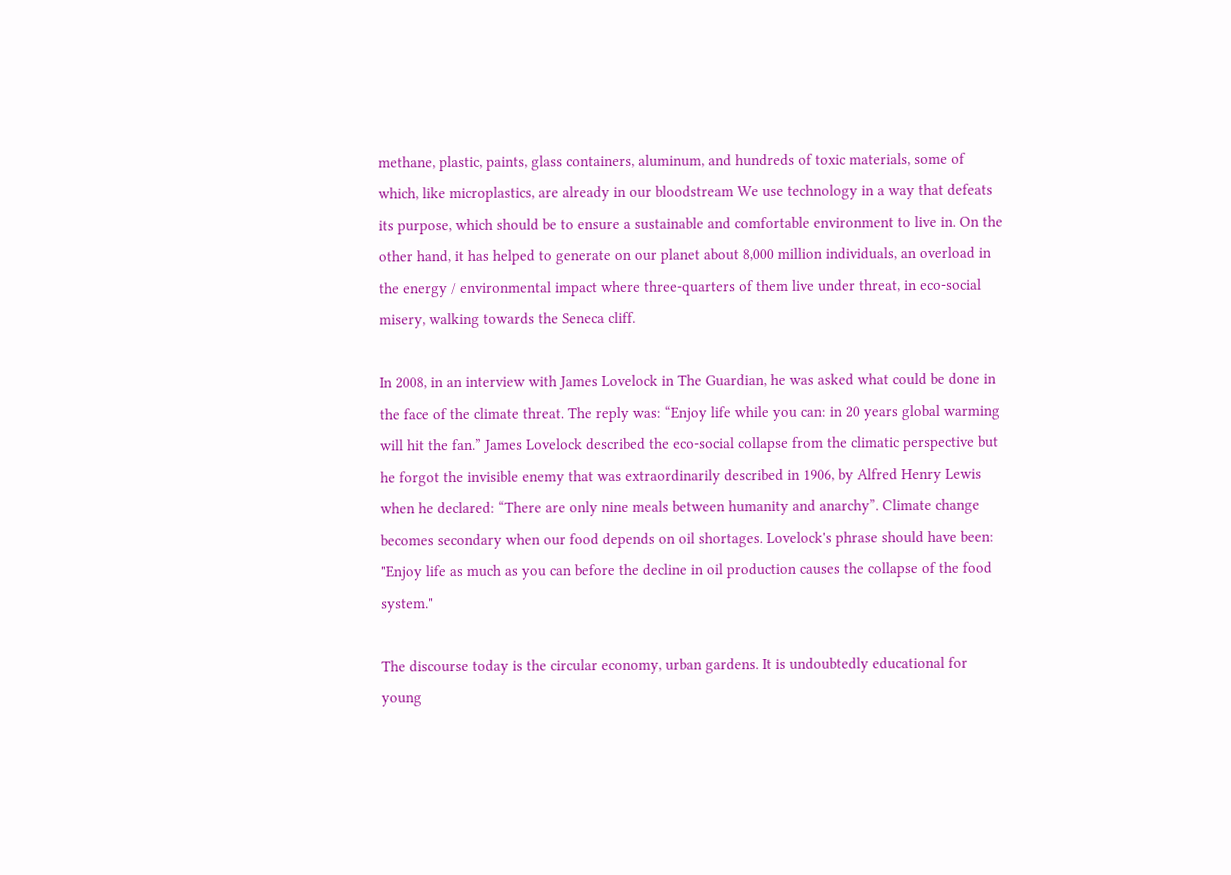methane, plastic, paints, glass containers, aluminum, and hundreds of toxic materials, some of which, like microplastics, are already in our bloodstream We use technology in a way that defeats its purpose, which should be to ensure a sustainable and comfortable environment to live in. On the other hand, it has helped to generate on our planet about 8,000 million individuals, an overload in the energy / environmental impact where three-quarters of them live under threat, in eco-social misery, walking towards the Seneca cliff.

In 2008, in an interview with James Lovelock in The Guardian, he was asked what could be done in the face of the climate threat. The reply was: “Enjoy life while you can: in 20 years global warming will hit the fan.” James Lovelock described the eco-social collapse from the climatic perspective but he forgot the invisible enemy that was extraordinarily described in 1906, by Alfred Henry Lewis when he declared: “There are only nine meals between humanity and anarchy”. Climate change becomes secondary when our food depends on oil shortages. Lovelock's phrase should have been: "Enjoy life as much as you can before the decline in oil production causes the collapse of the food system."

The discourse today is the circular economy, urban gardens. It is undoubtedly educational for young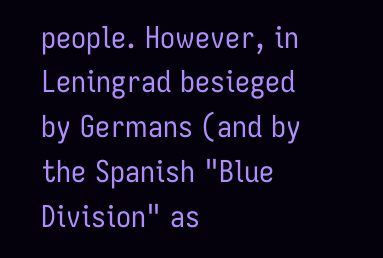people. However, in Leningrad besieged by Germans (and by the Spanish "Blue Division" as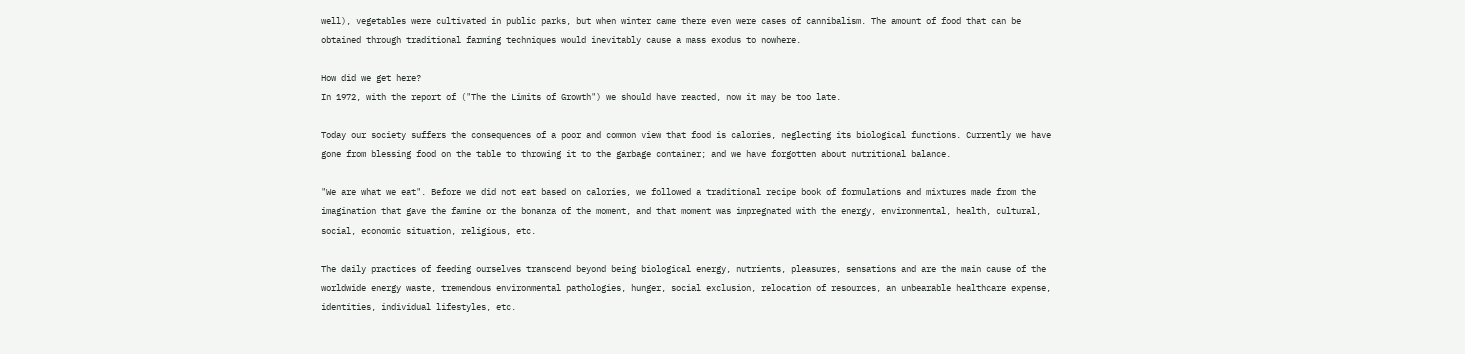well), vegetables were cultivated in public parks, but when winter came there even were cases of cannibalism. The amount of food that can be obtained through traditional farming techniques would inevitably cause a mass exodus to nowhere.

How did we get here?
In 1972, with the report of ("The the Limits of Growth") we should have reacted, now it may be too late.

Today our society suffers the consequences of a poor and common view that food is calories, neglecting its biological functions. Currently we have gone from blessing food on the table to throwing it to the garbage container; and we have forgotten about nutritional balance.

"We are what we eat". Before we did not eat based on calories, we followed a traditional recipe book of formulations and mixtures made from the imagination that gave the famine or the bonanza of the moment, and that moment was impregnated with the energy, environmental, health, cultural, social, economic situation, religious, etc.

The daily practices of feeding ourselves transcend beyond being biological energy, nutrients, pleasures, sensations and are the main cause of the worldwide energy waste, tremendous environmental pathologies, hunger, social exclusion, relocation of resources, an unbearable healthcare expense, identities, individual lifestyles, etc.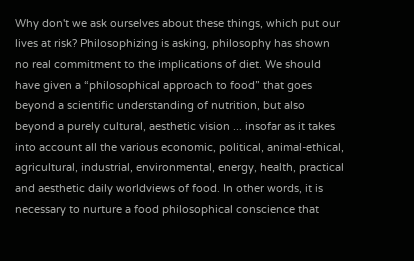Why don't we ask ourselves about these things, which put our lives at risk? Philosophizing is asking, philosophy has shown no real commitment to the implications of diet. We should have given a “philosophical approach to food” that goes beyond a scientific understanding of nutrition, but also beyond a purely cultural, aesthetic vision ... insofar as it takes into account all the various economic, political, animal-ethical, agricultural, industrial, environmental, energy, health, practical and aesthetic daily worldviews of food. In other words, it is necessary to nurture a food philosophical conscience that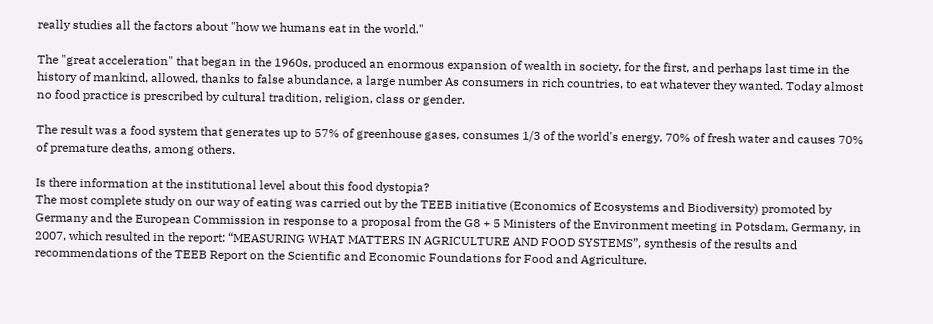really studies all the factors about "how we humans eat in the world."

The "great acceleration" that began in the 1960s, produced an enormous expansion of wealth in society, for the first, and perhaps last time in the history of mankind, allowed, thanks to false abundance, a large number As consumers in rich countries, to eat whatever they wanted. Today almost no food practice is prescribed by cultural tradition, religion, class or gender.

The result was a food system that generates up to 57% of greenhouse gases, consumes 1/3 of the world's energy, 70% of fresh water and causes 70% of premature deaths, among others.

Is there information at the institutional level about this food dystopia?
The most complete study on our way of eating was carried out by the TEEB initiative (Economics of Ecosystems and Biodiversity) promoted by Germany and the European Commission in response to a proposal from the G8 + 5 Ministers of the Environment meeting in Potsdam, Germany, in 2007, which resulted in the report: “MEASURING WHAT MATTERS IN AGRICULTURE AND FOOD SYSTEMS”, synthesis of the results and recommendations of the TEEB Report on the Scientific and Economic Foundations for Food and Agriculture.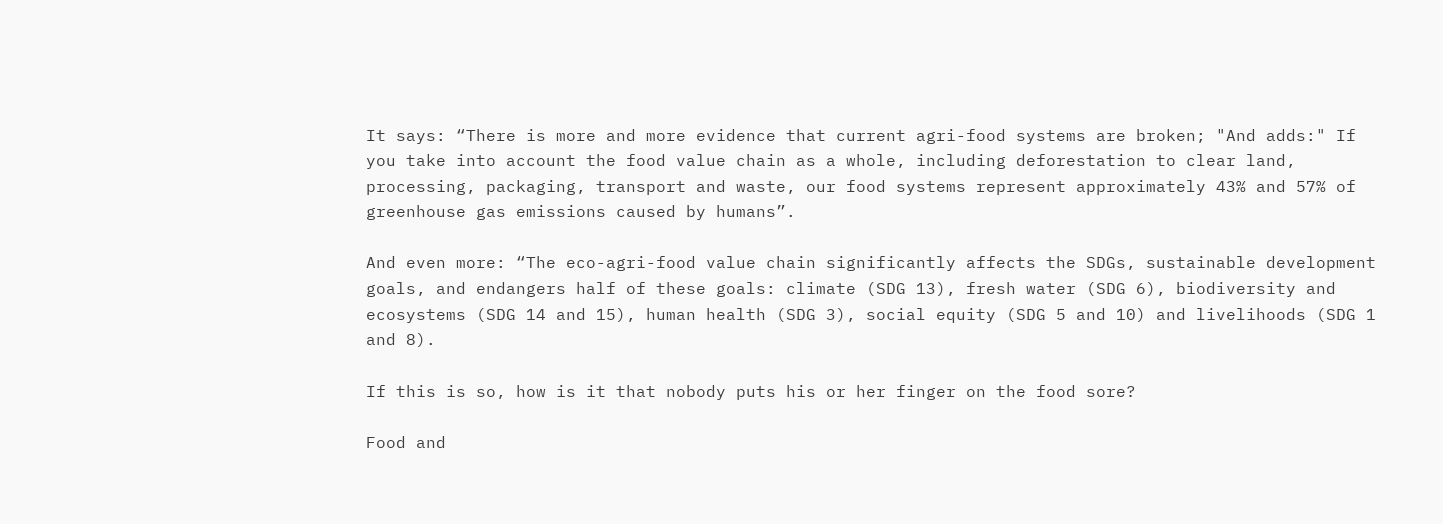It says: “There is more and more evidence that current agri-food systems are broken; "And adds:" If you take into account the food value chain as a whole, including deforestation to clear land, processing, packaging, transport and waste, our food systems represent approximately 43% and 57% of greenhouse gas emissions caused by humans”.

And even more: “The eco-agri-food value chain significantly affects the SDGs, sustainable development goals, and endangers half of these goals: climate (SDG 13), fresh water (SDG 6), biodiversity and ecosystems (SDG 14 and 15), human health (SDG 3), social equity (SDG 5 and 10) and livelihoods (SDG 1 and 8).

If this is so, how is it that nobody puts his or her finger on the food sore?

Food and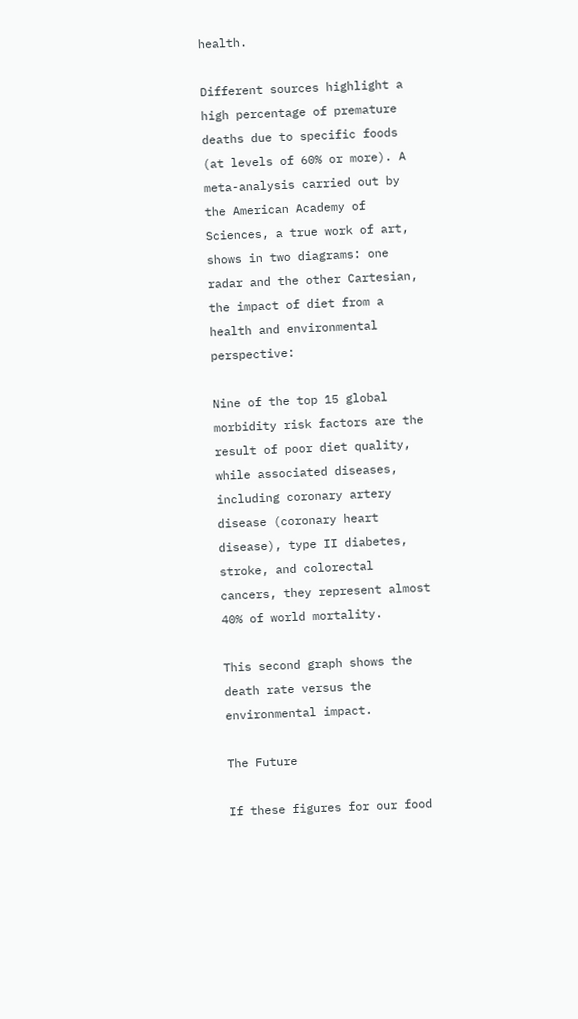health.

Different sources highlight a high percentage of premature deaths due to specific foods (at levels of 60% or more). A meta-analysis carried out by the American Academy of Sciences, a true work of art, shows in two diagrams: one radar and the other Cartesian, the impact of diet from a health and environmental perspective:

Nine of the top 15 global morbidity risk factors are the result of poor diet quality, while associated diseases, including coronary artery disease (coronary heart disease), type II diabetes, stroke, and colorectal cancers, they represent almost 40% of world mortality.

This second graph shows the death rate versus the environmental impact.

The Future

If these figures for our food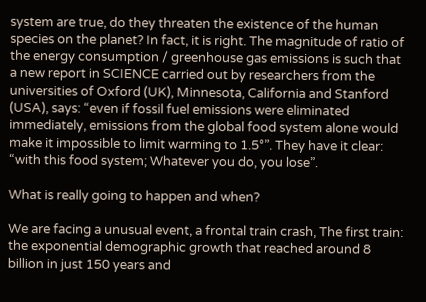system are true, do they threaten the existence of the human species on the planet? In fact, it is right. The magnitude of ratio of the energy consumption / greenhouse gas emissions is such that a new report in SCIENCE carried out by researchers from the universities of Oxford (UK), Minnesota, California and Stanford (USA), says: “even if fossil fuel emissions were eliminated immediately, emissions from the global food system alone would make it impossible to limit warming to 1.5°”. They have it clear: “with this food system; Whatever you do, you lose”.

What is really going to happen and when?

We are facing a unusual event, a frontal train crash, The first train: the exponential demographic growth that reached around 8 billion in just 150 years and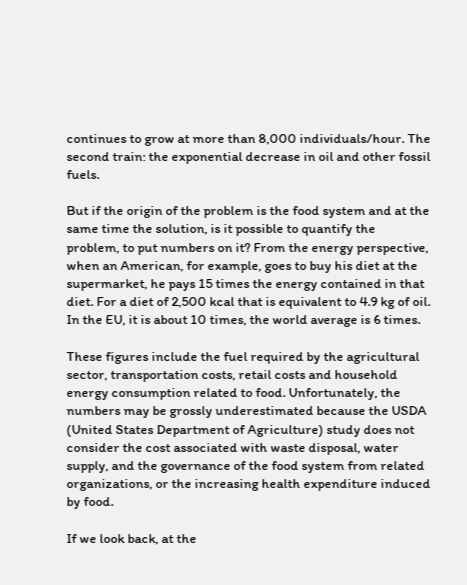continues to grow at more than 8,000 individuals/hour. The second train: the exponential decrease in oil and other fossil fuels.

But if the origin of the problem is the food system and at the same time the solution, is it possible to quantify the problem, to put numbers on it? From the energy perspective, when an American, for example, goes to buy his diet at the supermarket, he pays 15 times the energy contained in that diet. For a diet of 2,500 kcal that is equivalent to 4.9 kg of oil. In the EU, it is about 10 times, the world average is 6 times.

These figures include the fuel required by the agricultural sector, transportation costs, retail costs and household energy consumption related to food. Unfortunately, the numbers may be grossly underestimated because the USDA (United States Department of Agriculture) study does not consider the cost associated with waste disposal, water supply, and the governance of the food system from related organizations, or the increasing health expenditure induced by food.

If we look back, at the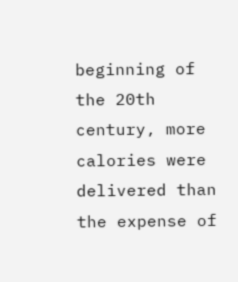beginning of the 20th century, more calories were delivered than the expense of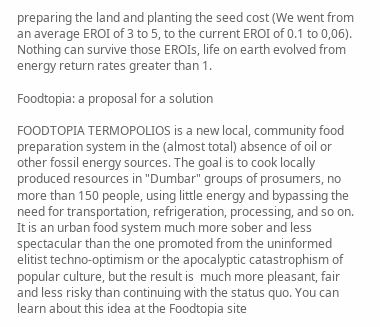preparing the land and planting the seed cost (We went from an average EROI of 3 to 5, to the current EROI of 0.1 to 0,06). Nothing can survive those EROIs, life on earth evolved from energy return rates greater than 1.

Foodtopia: a proposal for a solution

FOODTOPIA TERMOPOLIOS is a new local, community food preparation system in the (almost total) absence of oil or other fossil energy sources. The goal is to cook locally produced resources in "Dumbar" groups of prosumers, no more than 150 people, using little energy and bypassing the need for transportation, refrigeration, processing, and so on. It is an urban food system much more sober and less spectacular than the one promoted from the uninformed elitist techno-optimism or the apocalyptic catastrophism of popular culture, but the result is  much more pleasant, fair and less risky than continuing with the status quo. You can learn about this idea at the Foodtopia site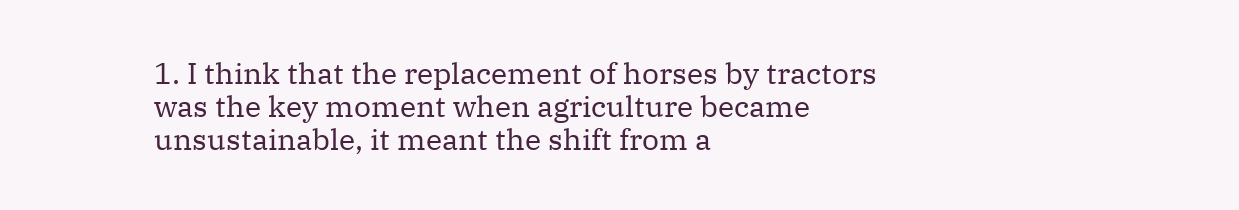1. I think that the replacement of horses by tractors was the key moment when agriculture became unsustainable, it meant the shift from a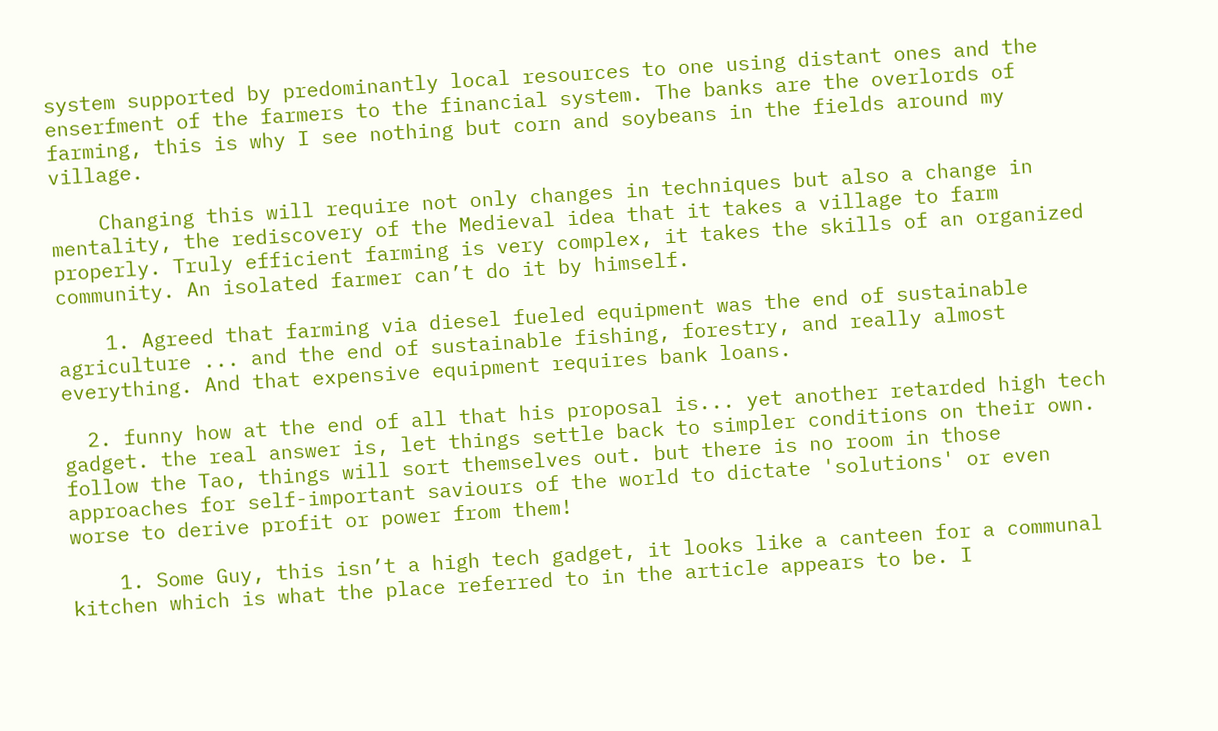system supported by predominantly local resources to one using distant ones and the enserfment of the farmers to the financial system. The banks are the overlords of farming, this is why I see nothing but corn and soybeans in the fields around my village.

    Changing this will require not only changes in techniques but also a change in mentality, the rediscovery of the Medieval idea that it takes a village to farm properly. Truly efficient farming is very complex, it takes the skills of an organized community. An isolated farmer can’t do it by himself.

    1. Agreed that farming via diesel fueled equipment was the end of sustainable agriculture ... and the end of sustainable fishing, forestry, and really almost everything. And that expensive equipment requires bank loans.

  2. funny how at the end of all that his proposal is... yet another retarded high tech gadget. the real answer is, let things settle back to simpler conditions on their own. follow the Tao, things will sort themselves out. but there is no room in those approaches for self-important saviours of the world to dictate 'solutions' or even worse to derive profit or power from them!

    1. Some Guy, this isn’t a high tech gadget, it looks like a canteen for a communal kitchen which is what the place referred to in the article appears to be. I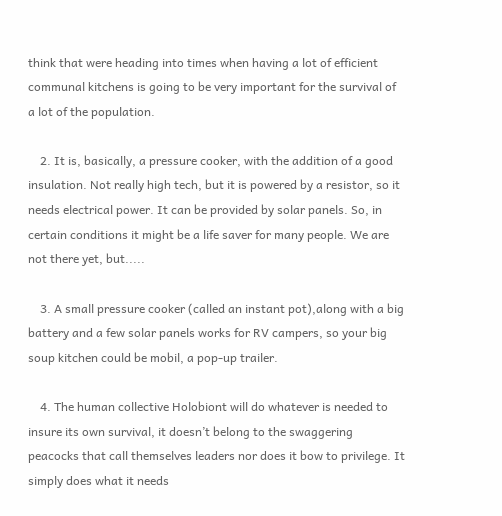think that were heading into times when having a lot of efficient communal kitchens is going to be very important for the survival of a lot of the population.

    2. It is, basically, a pressure cooker, with the addition of a good insulation. Not really high tech, but it is powered by a resistor, so it needs electrical power. It can be provided by solar panels. So, in certain conditions it might be a life saver for many people. We are not there yet, but.....

    3. A small pressure cooker (called an instant pot),along with a big battery and a few solar panels works for RV campers, so your big soup kitchen could be mobil, a pop-up trailer.

    4. The human collective Holobiont will do whatever is needed to insure its own survival, it doesn’t belong to the swaggering peacocks that call themselves leaders nor does it bow to privilege. It simply does what it needs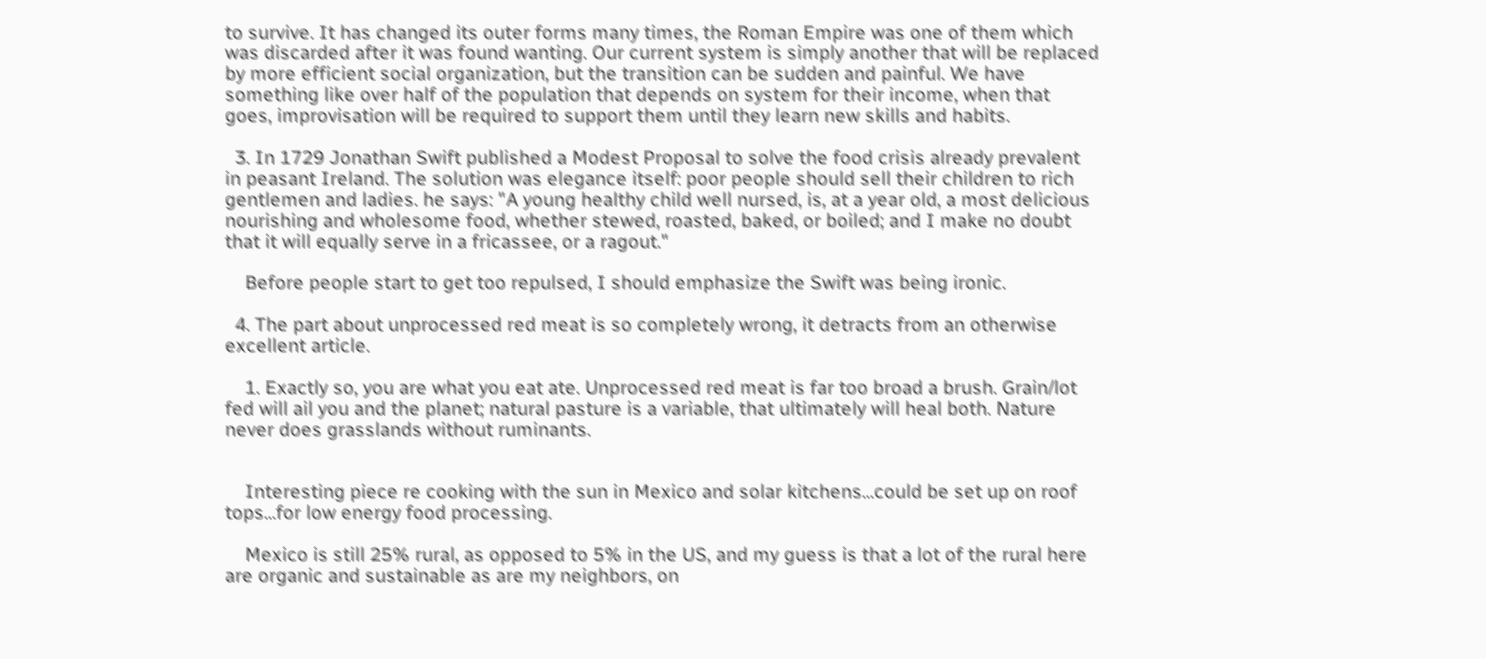to survive. It has changed its outer forms many times, the Roman Empire was one of them which was discarded after it was found wanting. Our current system is simply another that will be replaced by more efficient social organization, but the transition can be sudden and painful. We have something like over half of the population that depends on system for their income, when that goes, improvisation will be required to support them until they learn new skills and habits.

  3. In 1729 Jonathan Swift published a Modest Proposal to solve the food crisis already prevalent in peasant Ireland. The solution was elegance itself: poor people should sell their children to rich gentlemen and ladies. he says: "A young healthy child well nursed, is, at a year old, a most delicious nourishing and wholesome food, whether stewed, roasted, baked, or boiled; and I make no doubt that it will equally serve in a fricassee, or a ragout."

    Before people start to get too repulsed, I should emphasize the Swift was being ironic.

  4. The part about unprocessed red meat is so completely wrong, it detracts from an otherwise excellent article.

    1. Exactly so, you are what you eat ate. Unprocessed red meat is far too broad a brush. Grain/lot fed will ail you and the planet; natural pasture is a variable, that ultimately will heal both. Nature never does grasslands without ruminants.


    Interesting piece re cooking with the sun in Mexico and solar kitchens...could be set up on roof tops...for low energy food processing.

    Mexico is still 25% rural, as opposed to 5% in the US, and my guess is that a lot of the rural here are organic and sustainable as are my neighbors, on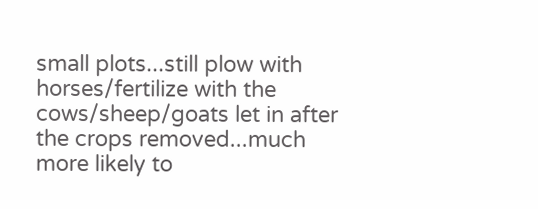small plots...still plow with horses/fertilize with the cows/sheep/goats let in after the crops removed...much more likely to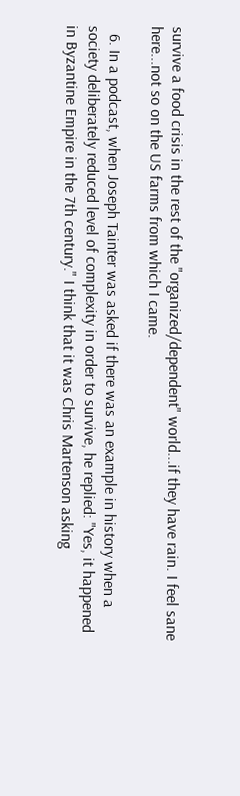survive a food crisis in the rest of the "organized/dependent" world...if they have rain. I feel sane here...not so on the US farms from which I came.

  6. In a podcast, when Joseph Tainter was asked if there was an example in history when a society deliberately reduced level of complexity in order to survive, he replied: "Yes, it happened in Byzantine Empire in the 7th century." I think that it was Chris Martenson asking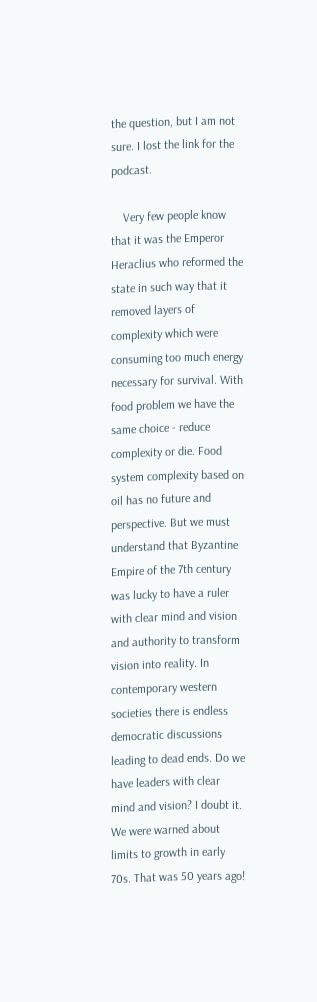the question, but I am not sure. I lost the link for the podcast.

    Very few people know that it was the Emperor Heraclius who reformed the state in such way that it removed layers of complexity which were consuming too much energy necessary for survival. With food problem we have the same choice - reduce complexity or die. Food system complexity based on oil has no future and perspective. But we must understand that Byzantine Empire of the 7th century was lucky to have a ruler with clear mind and vision and authority to transform vision into reality. In contemporary western societies there is endless democratic discussions leading to dead ends. Do we have leaders with clear mind and vision? I doubt it. We were warned about limits to growth in early 70s. That was 50 years ago!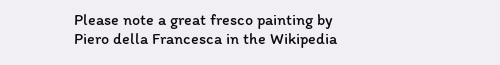Please note a great fresco painting by Piero della Francesca in the Wikipedia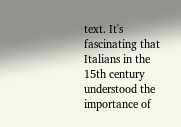text. It's fascinating that Italians in the 15th century understood the importance of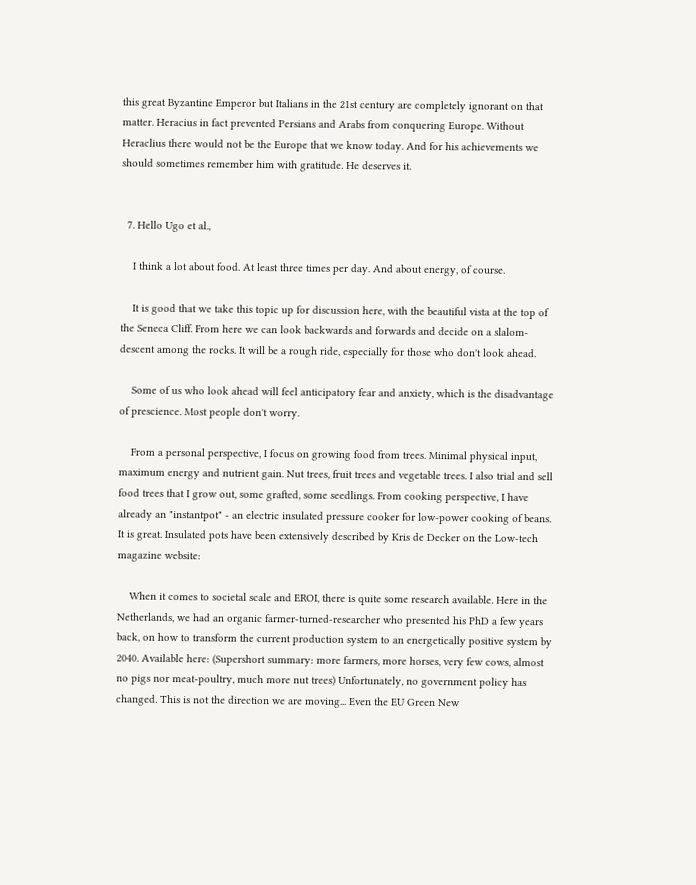this great Byzantine Emperor but Italians in the 21st century are completely ignorant on that matter. Heracius in fact prevented Persians and Arabs from conquering Europe. Without Heraclius there would not be the Europe that we know today. And for his achievements we should sometimes remember him with gratitude. He deserves it.


  7. Hello Ugo et al.,

    I think a lot about food. At least three times per day. And about energy, of course.

    It is good that we take this topic up for discussion here, with the beautiful vista at the top of the Seneca Cliff. From here we can look backwards and forwards and decide on a slalom-descent among the rocks. It will be a rough ride, especially for those who don't look ahead.

    Some of us who look ahead will feel anticipatory fear and anxiety, which is the disadvantage of prescience. Most people don't worry.

    From a personal perspective, I focus on growing food from trees. Minimal physical input, maximum energy and nutrient gain. Nut trees, fruit trees and vegetable trees. I also trial and sell food trees that I grow out, some grafted, some seedlings. From cooking perspective, I have already an "instantpot" - an electric insulated pressure cooker for low-power cooking of beans. It is great. Insulated pots have been extensively described by Kris de Decker on the Low-tech magazine website:

    When it comes to societal scale and EROI, there is quite some research available. Here in the Netherlands, we had an organic farmer-turned-researcher who presented his PhD a few years back, on how to transform the current production system to an energetically positive system by 2040. Available here: (Supershort summary: more farmers, more horses, very few cows, almost no pigs nor meat-poultry, much more nut trees) Unfortunately, no government policy has changed. This is not the direction we are moving... Even the EU Green New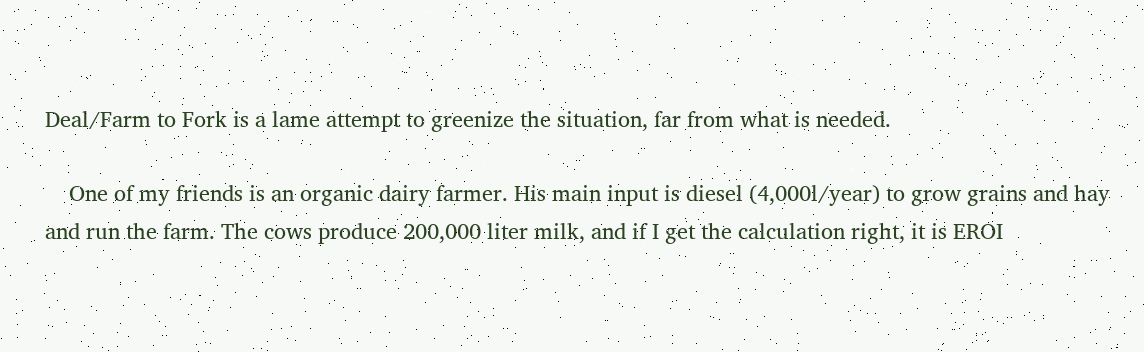Deal/Farm to Fork is a lame attempt to greenize the situation, far from what is needed.

    One of my friends is an organic dairy farmer. His main input is diesel (4,000l/year) to grow grains and hay and run the farm. The cows produce 200,000 liter milk, and if I get the calculation right, it is EROI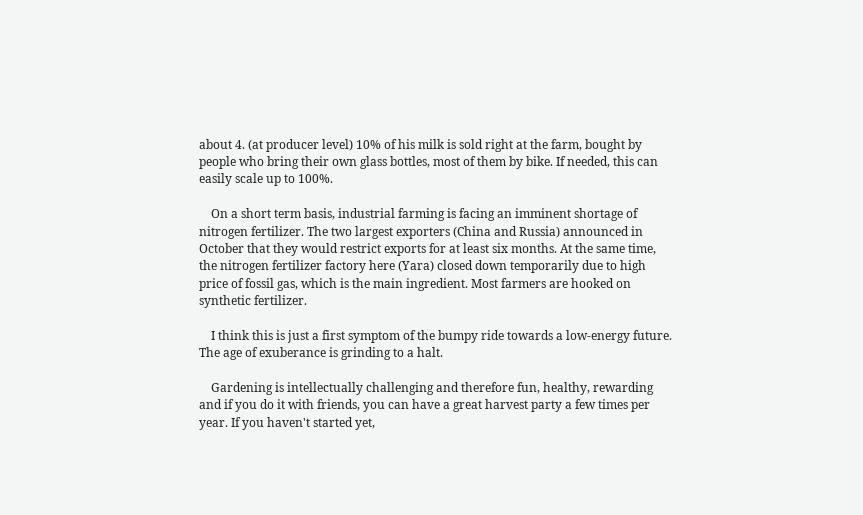about 4. (at producer level) 10% of his milk is sold right at the farm, bought by people who bring their own glass bottles, most of them by bike. If needed, this can easily scale up to 100%.

    On a short term basis, industrial farming is facing an imminent shortage of nitrogen fertilizer. The two largest exporters (China and Russia) announced in October that they would restrict exports for at least six months. At the same time, the nitrogen fertilizer factory here (Yara) closed down temporarily due to high price of fossil gas, which is the main ingredient. Most farmers are hooked on synthetic fertilizer.

    I think this is just a first symptom of the bumpy ride towards a low-energy future. The age of exuberance is grinding to a halt.

    Gardening is intellectually challenging and therefore fun, healthy, rewarding and if you do it with friends, you can have a great harvest party a few times per year. If you haven't started yet,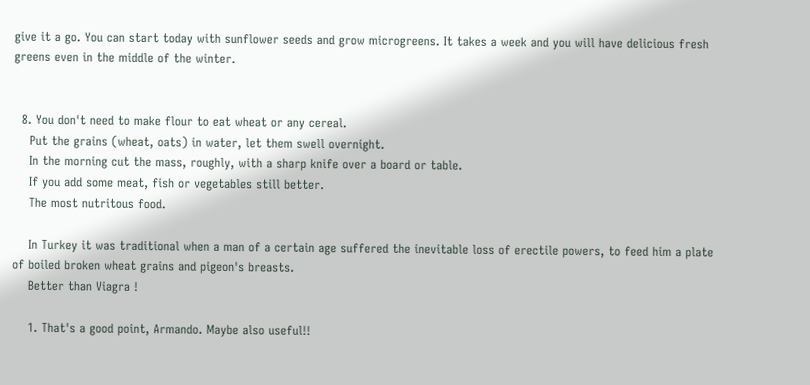give it a go. You can start today with sunflower seeds and grow microgreens. It takes a week and you will have delicious fresh greens even in the middle of the winter.


  8. You don't need to make flour to eat wheat or any cereal.
    Put the grains (wheat, oats) in water, let them swell overnight.
    In the morning cut the mass, roughly, with a sharp knife over a board or table.
    If you add some meat, fish or vegetables still better.
    The most nutritous food.

    In Turkey it was traditional when a man of a certain age suffered the inevitable loss of erectile powers, to feed him a plate of boiled broken wheat grains and pigeon's breasts.
    Better than Viagra !

    1. That's a good point, Armando. Maybe also useful!!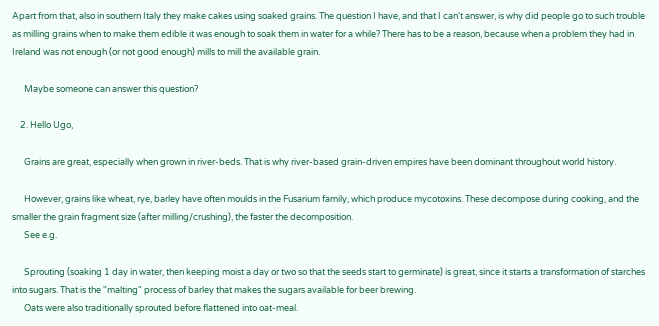Apart from that, also in southern Italy they make cakes using soaked grains. The question I have, and that I can't answer, is why did people go to such trouble as milling grains when to make them edible it was enough to soak them in water for a while? There has to be a reason, because when a problem they had in Ireland was not enough (or not good enough) mills to mill the available grain.

      Maybe someone can answer this question?

    2. Hello Ugo,

      Grains are great, especially when grown in river-beds. That is why river-based grain-driven empires have been dominant throughout world history.

      However, grains like wheat, rye, barley have often moulds in the Fusarium family, which produce mycotoxins. These decompose during cooking, and the smaller the grain fragment size (after milling/crushing), the faster the decomposition.
      See e.g.

      Sprouting (soaking 1 day in water, then keeping moist a day or two so that the seeds start to germinate) is great, since it starts a transformation of starches into sugars. That is the "malting" process of barley that makes the sugars available for beer brewing.
      Oats were also traditionally sprouted before flattened into oat-meal.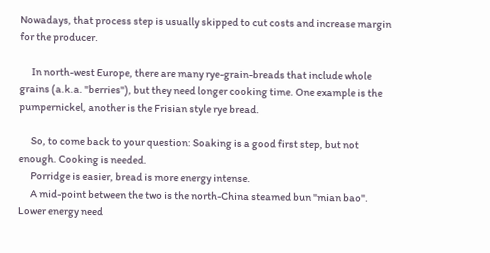Nowadays, that process step is usually skipped to cut costs and increase margin for the producer.

      In north-west Europe, there are many rye-grain-breads that include whole grains (a.k.a. "berries"), but they need longer cooking time. One example is the pumpernickel, another is the Frisian style rye bread.

      So, to come back to your question: Soaking is a good first step, but not enough. Cooking is needed.
      Porridge is easier, bread is more energy intense.
      A mid-point between the two is the north-China steamed bun "mian bao". Lower energy need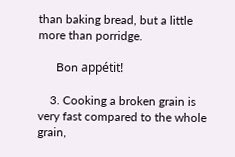than baking bread, but a little more than porridge.

      Bon appétit!

    3. Cooking a broken grain is very fast compared to the whole grain,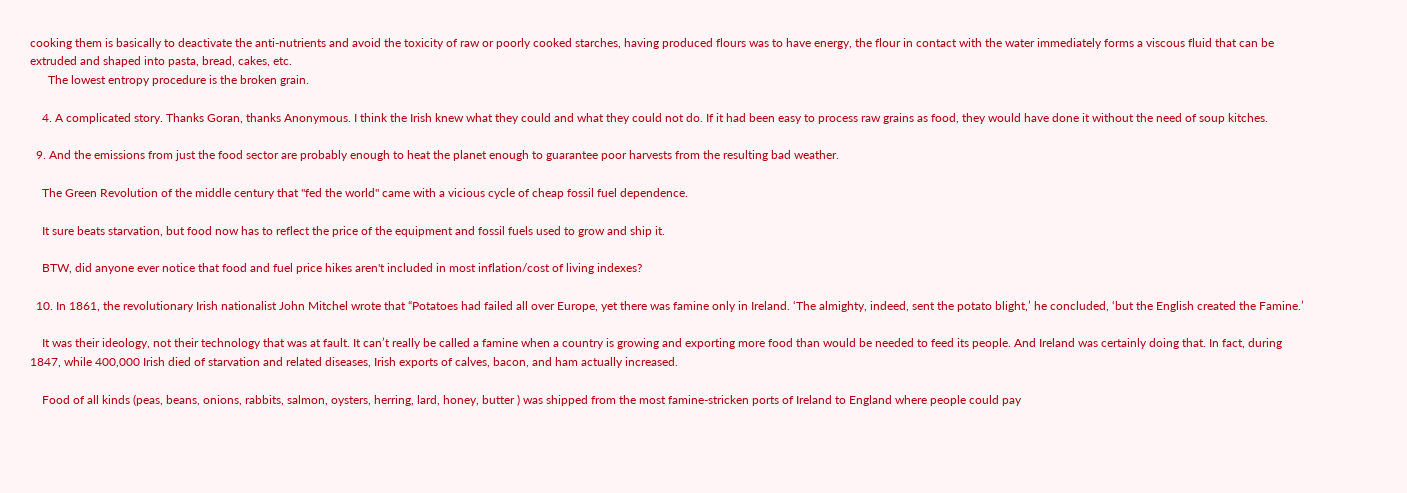cooking them is basically to deactivate the anti-nutrients and avoid the toxicity of raw or poorly cooked starches, having produced flours was to have energy, the flour in contact with the water immediately forms a viscous fluid that can be extruded and shaped into pasta, bread, cakes, etc.
      The lowest entropy procedure is the broken grain.

    4. A complicated story. Thanks Goran, thanks Anonymous. I think the Irish knew what they could and what they could not do. If it had been easy to process raw grains as food, they would have done it without the need of soup kitches.

  9. And the emissions from just the food sector are probably enough to heat the planet enough to guarantee poor harvests from the resulting bad weather.

    The Green Revolution of the middle century that "fed the world" came with a vicious cycle of cheap fossil fuel dependence.

    It sure beats starvation, but food now has to reflect the price of the equipment and fossil fuels used to grow and ship it.

    BTW, did anyone ever notice that food and fuel price hikes aren't included in most inflation/cost of living indexes?

  10. In 1861, the revolutionary Irish nationalist John Mitchel wrote that “Potatoes had failed all over Europe, yet there was famine only in Ireland. ‘The almighty, indeed, sent the potato blight,’ he concluded, ‘but the English created the Famine.’

    It was their ideology, not their technology that was at fault. It can’t really be called a famine when a country is growing and exporting more food than would be needed to feed its people. And Ireland was certainly doing that. In fact, during 1847, while 400,000 Irish died of starvation and related diseases, Irish exports of calves, bacon, and ham actually increased.

    Food of all kinds (peas, beans, onions, rabbits, salmon, oysters, herring, lard, honey, butter ) was shipped from the most famine-stricken ports of Ireland to England where people could pay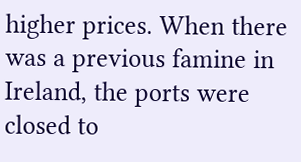higher prices. When there was a previous famine in Ireland, the ports were closed to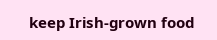keep Irish-grown food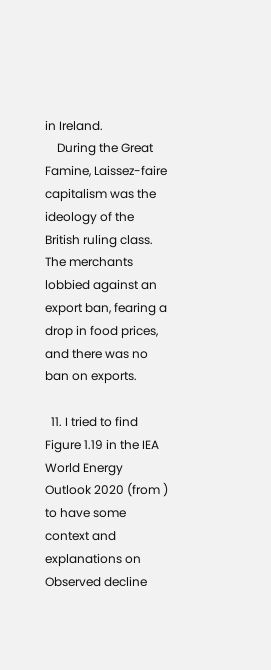in Ireland.
    During the Great Famine, Laissez-faire capitalism was the ideology of the British ruling class. The merchants lobbied against an export ban, fearing a drop in food prices, and there was no ban on exports.

  11. I tried to find Figure 1.19 in the IEA World Energy Outlook 2020 (from ) to have some context and explanations on Observed decline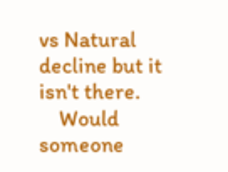vs Natural decline but it isn't there.
    Would someone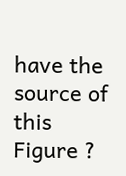have the source of this Figure ?